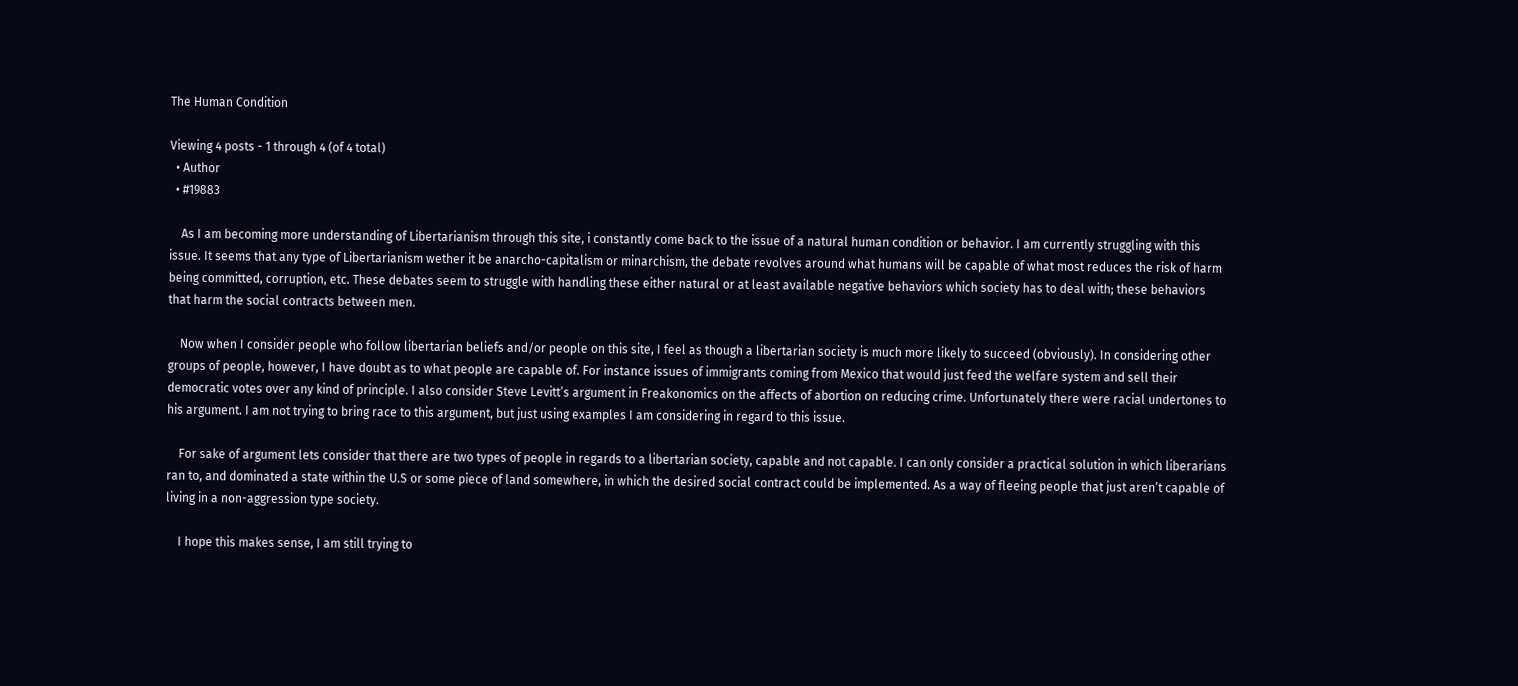The Human Condition

Viewing 4 posts - 1 through 4 (of 4 total)
  • Author
  • #19883

    As I am becoming more understanding of Libertarianism through this site, i constantly come back to the issue of a natural human condition or behavior. I am currently struggling with this issue. It seems that any type of Libertarianism wether it be anarcho-capitalism or minarchism, the debate revolves around what humans will be capable of what most reduces the risk of harm being committed, corruption, etc. These debates seem to struggle with handling these either natural or at least available negative behaviors which society has to deal with; these behaviors that harm the social contracts between men.

    Now when I consider people who follow libertarian beliefs and/or people on this site, I feel as though a libertarian society is much more likely to succeed (obviously). In considering other groups of people, however, I have doubt as to what people are capable of. For instance issues of immigrants coming from Mexico that would just feed the welfare system and sell their democratic votes over any kind of principle. I also consider Steve Levitt’s argument in Freakonomics on the affects of abortion on reducing crime. Unfortunately there were racial undertones to his argument. I am not trying to bring race to this argument, but just using examples I am considering in regard to this issue.

    For sake of argument lets consider that there are two types of people in regards to a libertarian society, capable and not capable. I can only consider a practical solution in which liberarians ran to, and dominated a state within the U.S or some piece of land somewhere, in which the desired social contract could be implemented. As a way of fleeing people that just aren’t capable of living in a non-aggression type society.

    I hope this makes sense, I am still trying to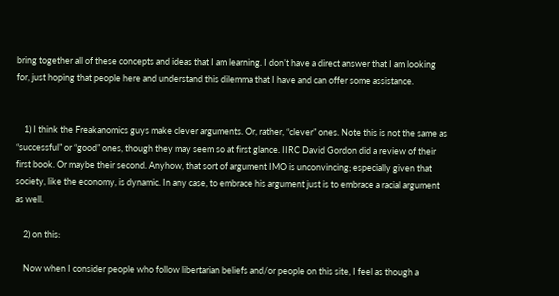bring together all of these concepts and ideas that I am learning. I don’t have a direct answer that I am looking for, just hoping that people here and understand this dilemma that I have and can offer some assistance.


    1) I think the Freakanomics guys make clever arguments. Or, rather, “clever” ones. Note this is not the same as “successful” or “good” ones, though they may seem so at first glance. IIRC David Gordon did a review of their first book. Or maybe their second. Anyhow, that sort of argument IMO is unconvincing; especially given that society, like the economy, is dynamic. In any case, to embrace his argument just is to embrace a racial argument as well.

    2) on this:

    Now when I consider people who follow libertarian beliefs and/or people on this site, I feel as though a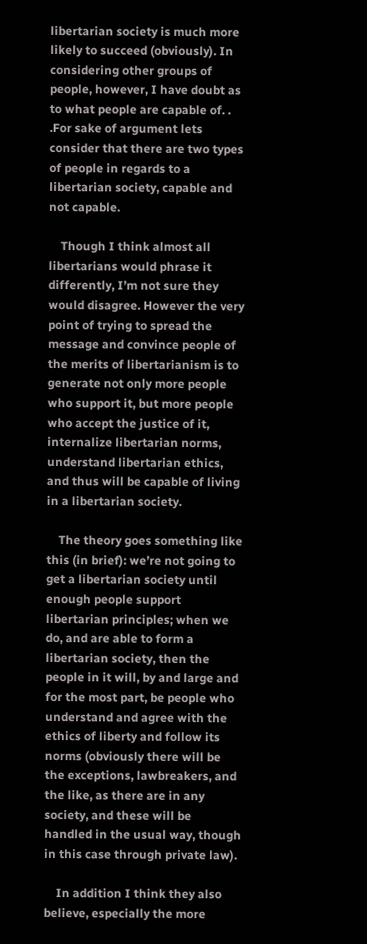libertarian society is much more likely to succeed (obviously). In considering other groups of people, however, I have doubt as to what people are capable of. . .For sake of argument lets consider that there are two types of people in regards to a libertarian society, capable and not capable.

    Though I think almost all libertarians would phrase it differently, I’m not sure they would disagree. However the very point of trying to spread the message and convince people of the merits of libertarianism is to generate not only more people who support it, but more people who accept the justice of it, internalize libertarian norms, understand libertarian ethics, and thus will be capable of living in a libertarian society.

    The theory goes something like this (in brief): we’re not going to get a libertarian society until enough people support libertarian principles; when we do, and are able to form a libertarian society, then the people in it will, by and large and for the most part, be people who understand and agree with the ethics of liberty and follow its norms (obviously there will be the exceptions, lawbreakers, and the like, as there are in any society, and these will be handled in the usual way, though in this case through private law).

    In addition I think they also believe, especially the more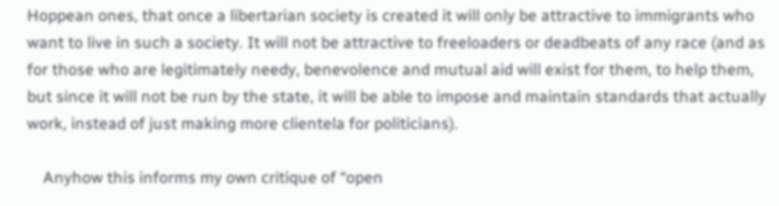Hoppean ones, that once a libertarian society is created it will only be attractive to immigrants who want to live in such a society. It will not be attractive to freeloaders or deadbeats of any race (and as for those who are legitimately needy, benevolence and mutual aid will exist for them, to help them, but since it will not be run by the state, it will be able to impose and maintain standards that actually work, instead of just making more clientela for politicians).

    Anyhow this informs my own critique of “open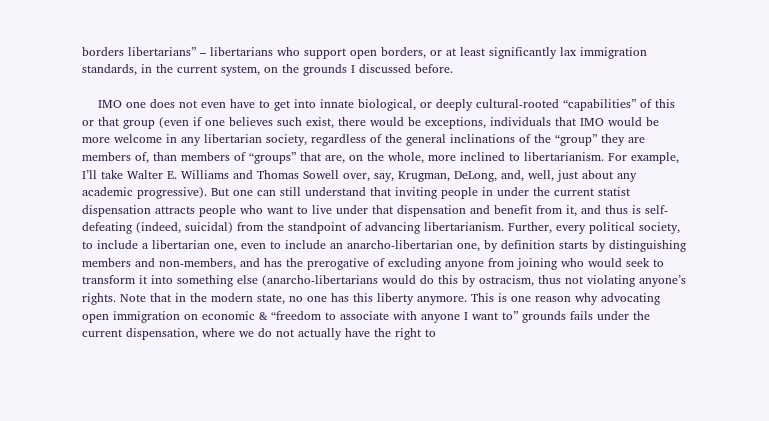borders libertarians” – libertarians who support open borders, or at least significantly lax immigration standards, in the current system, on the grounds I discussed before.

    IMO one does not even have to get into innate biological, or deeply cultural-rooted “capabilities” of this or that group (even if one believes such exist, there would be exceptions, individuals that IMO would be more welcome in any libertarian society, regardless of the general inclinations of the “group” they are members of, than members of “groups” that are, on the whole, more inclined to libertarianism. For example, I’ll take Walter E. Williams and Thomas Sowell over, say, Krugman, DeLong, and, well, just about any academic progressive). But one can still understand that inviting people in under the current statist dispensation attracts people who want to live under that dispensation and benefit from it, and thus is self-defeating (indeed, suicidal) from the standpoint of advancing libertarianism. Further, every political society, to include a libertarian one, even to include an anarcho-libertarian one, by definition starts by distinguishing members and non-members, and has the prerogative of excluding anyone from joining who would seek to transform it into something else (anarcho-libertarians would do this by ostracism, thus not violating anyone’s rights. Note that in the modern state, no one has this liberty anymore. This is one reason why advocating open immigration on economic & “freedom to associate with anyone I want to” grounds fails under the current dispensation, where we do not actually have the right to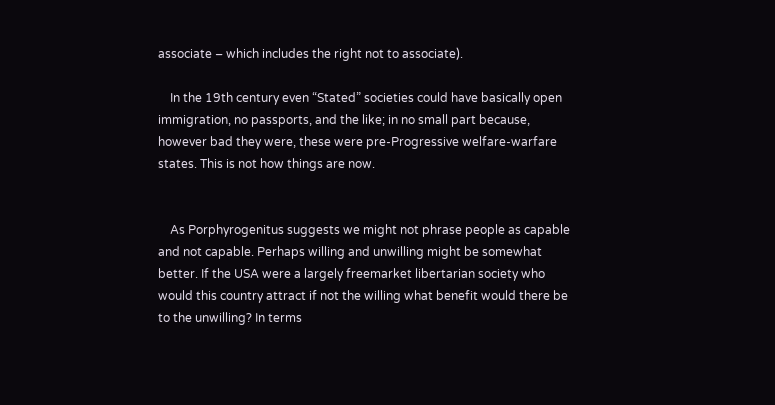associate – which includes the right not to associate).

    In the 19th century even “Stated” societies could have basically open immigration, no passports, and the like; in no small part because, however bad they were, these were pre-Progressive welfare-warfare states. This is not how things are now.


    As Porphyrogenitus suggests we might not phrase people as capable and not capable. Perhaps willing and unwilling might be somewhat better. If the USA were a largely freemarket libertarian society who would this country attract if not the willing what benefit would there be to the unwilling? In terms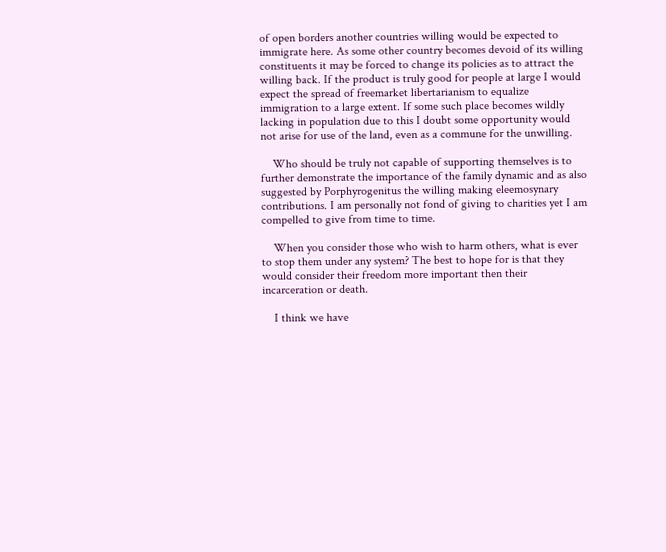of open borders another countries willing would be expected to immigrate here. As some other country becomes devoid of its willing constituents it may be forced to change its policies as to attract the willing back. If the product is truly good for people at large I would expect the spread of freemarket libertarianism to equalize immigration to a large extent. If some such place becomes wildly lacking in population due to this I doubt some opportunity would not arise for use of the land, even as a commune for the unwilling.

    Who should be truly not capable of supporting themselves is to further demonstrate the importance of the family dynamic and as also suggested by Porphyrogenitus the willing making eleemosynary contributions. I am personally not fond of giving to charities yet I am compelled to give from time to time.

    When you consider those who wish to harm others, what is ever to stop them under any system? The best to hope for is that they would consider their freedom more important then their incarceration or death.

    I think we have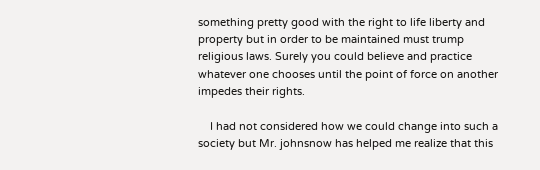something pretty good with the right to life liberty and property but in order to be maintained must trump religious laws. Surely you could believe and practice whatever one chooses until the point of force on another impedes their rights.

    I had not considered how we could change into such a society but Mr. johnsnow has helped me realize that this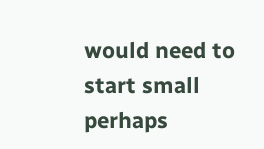would need to start small perhaps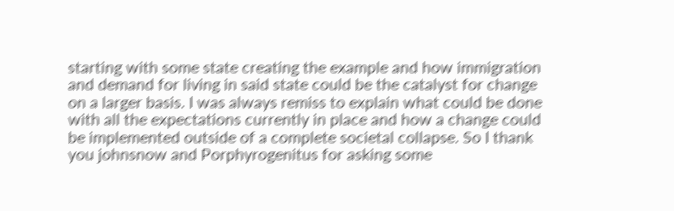starting with some state creating the example and how immigration and demand for living in said state could be the catalyst for change on a larger basis. I was always remiss to explain what could be done with all the expectations currently in place and how a change could be implemented outside of a complete societal collapse. So I thank you johnsnow and Porphyrogenitus for asking some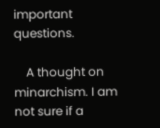important questions.

    A thought on minarchism. I am not sure if a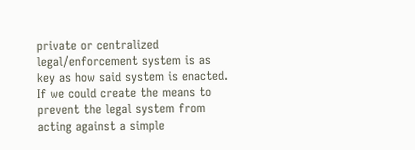private or centralized legal/enforcement system is as key as how said system is enacted. If we could create the means to prevent the legal system from acting against a simple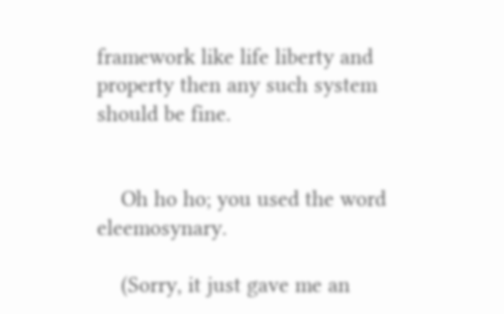framework like life liberty and property then any such system should be fine.


    Oh ho ho; you used the word eleemosynary.

    (Sorry, it just gave me an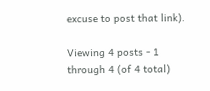excuse to post that link).

Viewing 4 posts - 1 through 4 (of 4 total)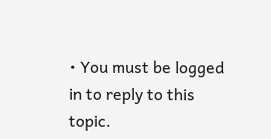• You must be logged in to reply to this topic.